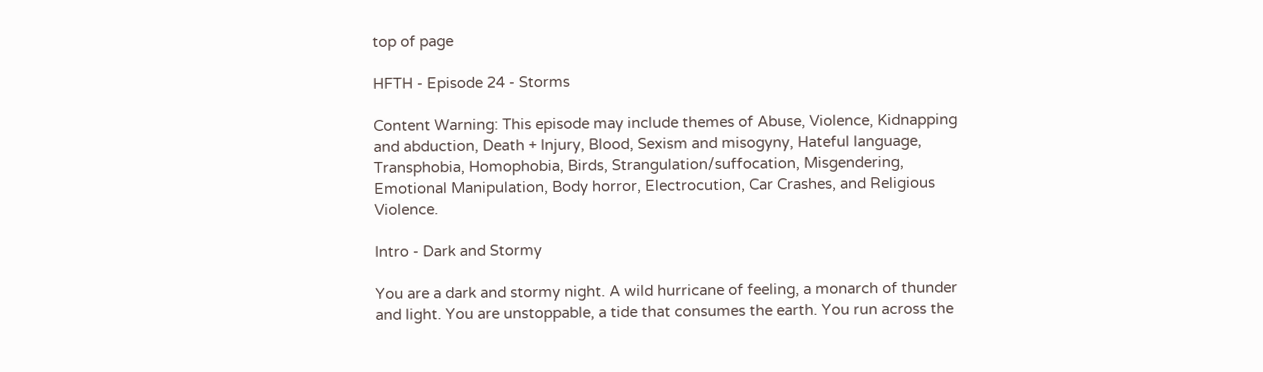top of page

HFTH - Episode 24 - Storms

Content Warning: This episode may include themes of Abuse, Violence, Kidnapping and abduction, Death + Injury, Blood, Sexism and misogyny, Hateful language, Transphobia, Homophobia, Birds, Strangulation/suffocation, Misgendering, Emotional Manipulation, Body horror, Electrocution, Car Crashes, and Religious Violence.

Intro - Dark and Stormy

You are a dark and stormy night. A wild hurricane of feeling, a monarch of thunder and light. You are unstoppable, a tide that consumes the earth. You run across the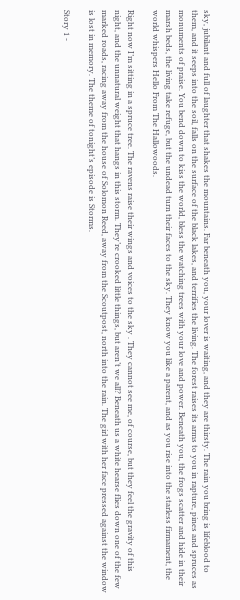sky, jubilant and full of laughter that shakes the mountains. Far beneath you, your lover is waiting, and they are thirsty. The rain you bring is lifeblood to them, and it seeps into the soil, falls on the surface of the black lakes, and terrifies the living. The forest raises its arms to you in rapture, pines and spruces as monuments of praise. You bend down to kiss the world, bless the watching trees with your love and power. Beneath you, the frogs scatter and hide in their marsh beds, the living take refuge, but the undead turn their faces to the sky. They know you like a parent, and as you rise into the starless firmament, the world whispers Hello From The Hallowoods.

Right now I’m sitting in a spruce tree. The ravens raise their wings and voices to the sky . They cannot see me, of course, but they feel the gravity of this night, and the unnatural weight that hangs in this storm. They’re crooked little things, but aren’t we all? Beneath us a white hearse flies down one of the few marked roads, racing away from the house of Solomon Reed, away from the Scoutpost, north into the rain. The girl with her face pressed against the window is lost in memory. The theme of tonight’s episode is Storms.

Story 1 -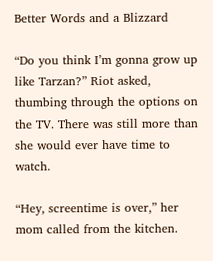Better Words and a Blizzard

“Do you think I’m gonna grow up like Tarzan?” Riot asked, thumbing through the options on the TV. There was still more than she would ever have time to watch.

“Hey, screentime is over,” her mom called from the kitchen.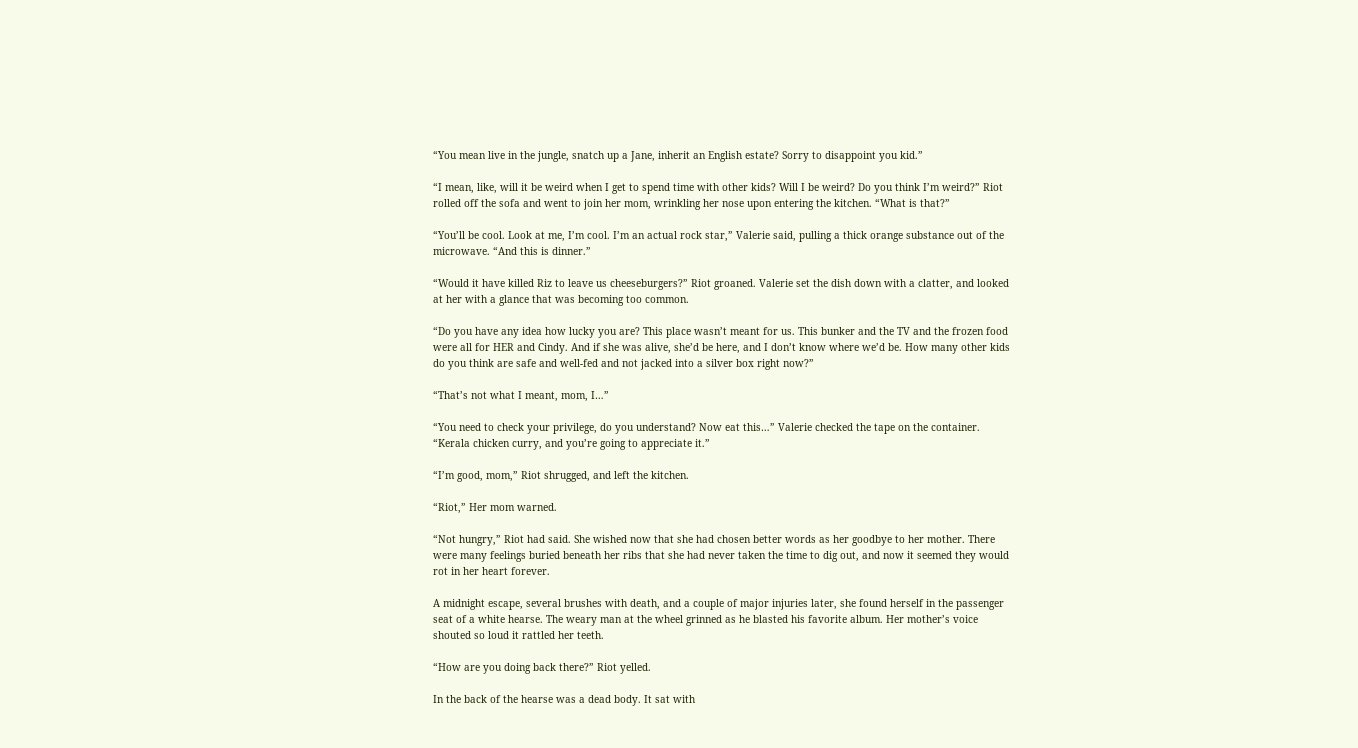“You mean live in the jungle, snatch up a Jane, inherit an English estate? Sorry to disappoint you kid.”

“I mean, like, will it be weird when I get to spend time with other kids? Will I be weird? Do you think I’m weird?” Riot rolled off the sofa and went to join her mom, wrinkling her nose upon entering the kitchen. “What is that?”

“You’ll be cool. Look at me, I’m cool. I’m an actual rock star,” Valerie said, pulling a thick orange substance out of the microwave. “And this is dinner.”

“Would it have killed Riz to leave us cheeseburgers?” Riot groaned. Valerie set the dish down with a clatter, and looked at her with a glance that was becoming too common.

“Do you have any idea how lucky you are? This place wasn’t meant for us. This bunker and the TV and the frozen food were all for HER and Cindy. And if she was alive, she’d be here, and I don’t know where we’d be. How many other kids do you think are safe and well-fed and not jacked into a silver box right now?”

“That’s not what I meant, mom, I…”

“You need to check your privilege, do you understand? Now eat this…” Valerie checked the tape on the container. “Kerala chicken curry, and you’re going to appreciate it.”

“I’m good, mom,” Riot shrugged, and left the kitchen.

“Riot,” Her mom warned.

“Not hungry,” Riot had said. She wished now that she had chosen better words as her goodbye to her mother. There were many feelings buried beneath her ribs that she had never taken the time to dig out, and now it seemed they would rot in her heart forever.

A midnight escape, several brushes with death, and a couple of major injuries later, she found herself in the passenger seat of a white hearse. The weary man at the wheel grinned as he blasted his favorite album. Her mother’s voice shouted so loud it rattled her teeth.

“How are you doing back there?” Riot yelled.

In the back of the hearse was a dead body. It sat with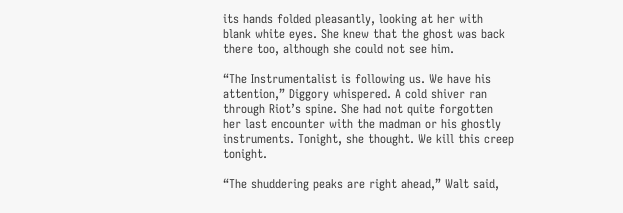its hands folded pleasantly, looking at her with blank white eyes. She knew that the ghost was back there too, although she could not see him.

“The Instrumentalist is following us. We have his attention,” Diggory whispered. A cold shiver ran through Riot’s spine. She had not quite forgotten her last encounter with the madman or his ghostly instruments. Tonight, she thought. We kill this creep tonight.

“The shuddering peaks are right ahead,” Walt said,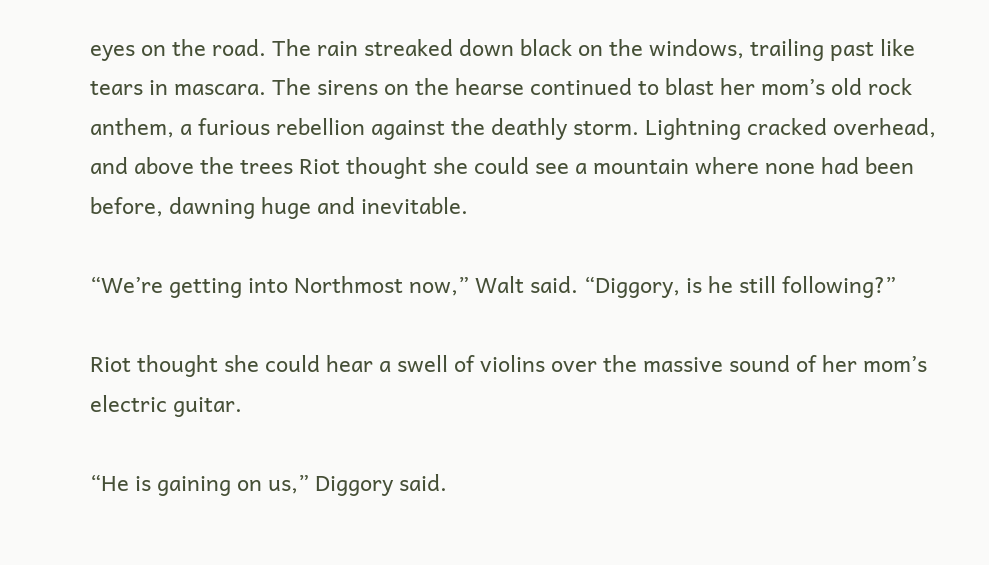eyes on the road. The rain streaked down black on the windows, trailing past like tears in mascara. The sirens on the hearse continued to blast her mom’s old rock anthem, a furious rebellion against the deathly storm. Lightning cracked overhead, and above the trees Riot thought she could see a mountain where none had been before, dawning huge and inevitable.

“We’re getting into Northmost now,” Walt said. “Diggory, is he still following?”

Riot thought she could hear a swell of violins over the massive sound of her mom’s electric guitar.

“He is gaining on us,” Diggory said.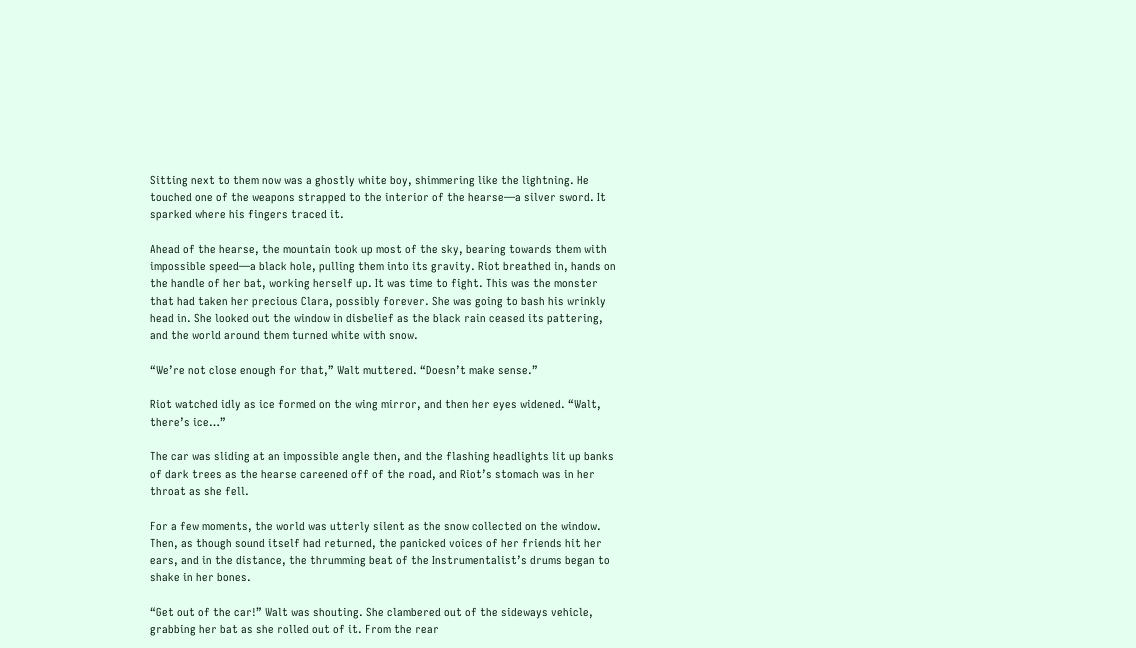Sitting next to them now was a ghostly white boy, shimmering like the lightning. He touched one of the weapons strapped to the interior of the hearse—a silver sword. It sparked where his fingers traced it.

Ahead of the hearse, the mountain took up most of the sky, bearing towards them with impossible speed—a black hole, pulling them into its gravity. Riot breathed in, hands on the handle of her bat, working herself up. It was time to fight. This was the monster that had taken her precious Clara, possibly forever. She was going to bash his wrinkly head in. She looked out the window in disbelief as the black rain ceased its pattering, and the world around them turned white with snow.

“We’re not close enough for that,” Walt muttered. “Doesn’t make sense.”

Riot watched idly as ice formed on the wing mirror, and then her eyes widened. “Walt, there’s ice…”

The car was sliding at an impossible angle then, and the flashing headlights lit up banks of dark trees as the hearse careened off of the road, and Riot’s stomach was in her throat as she fell.

For a few moments, the world was utterly silent as the snow collected on the window. Then, as though sound itself had returned, the panicked voices of her friends hit her ears, and in the distance, the thrumming beat of the Instrumentalist’s drums began to shake in her bones.

“Get out of the car!” Walt was shouting. She clambered out of the sideways vehicle, grabbing her bat as she rolled out of it. From the rear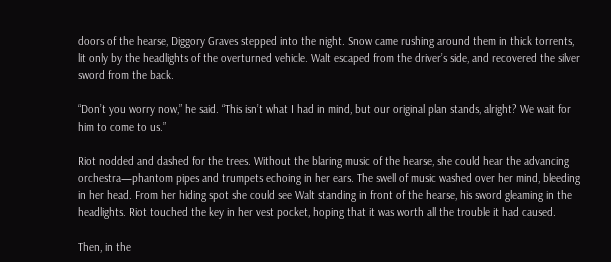doors of the hearse, Diggory Graves stepped into the night. Snow came rushing around them in thick torrents, lit only by the headlights of the overturned vehicle. Walt escaped from the driver’s side, and recovered the silver sword from the back.

“Don’t you worry now,” he said. “This isn’t what I had in mind, but our original plan stands, alright? We wait for him to come to us.”

Riot nodded and dashed for the trees. Without the blaring music of the hearse, she could hear the advancing orchestra—phantom pipes and trumpets echoing in her ears. The swell of music washed over her mind, bleeding in her head. From her hiding spot she could see Walt standing in front of the hearse, his sword gleaming in the headlights. Riot touched the key in her vest pocket, hoping that it was worth all the trouble it had caused.

Then, in the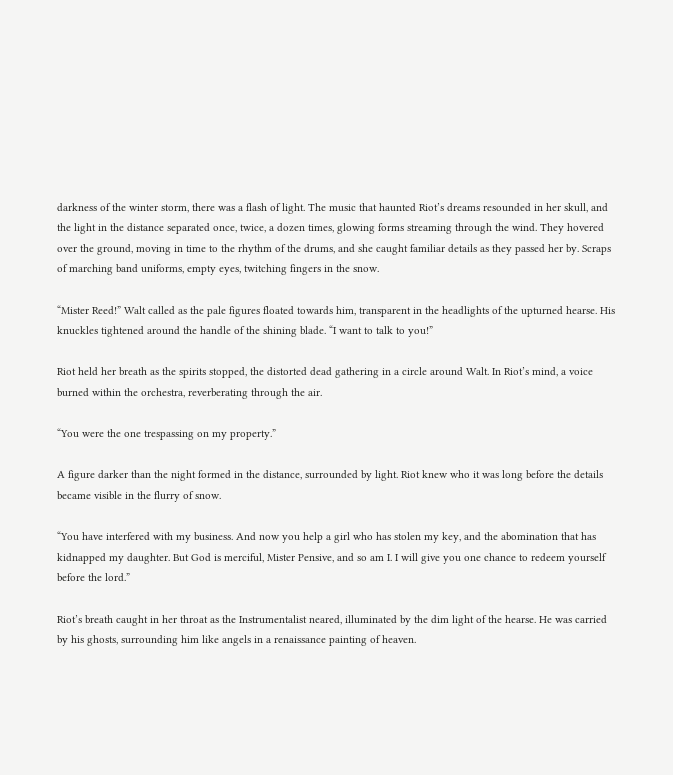darkness of the winter storm, there was a flash of light. The music that haunted Riot’s dreams resounded in her skull, and the light in the distance separated once, twice, a dozen times, glowing forms streaming through the wind. They hovered over the ground, moving in time to the rhythm of the drums, and she caught familiar details as they passed her by. Scraps of marching band uniforms, empty eyes, twitching fingers in the snow.

“Mister Reed!” Walt called as the pale figures floated towards him, transparent in the headlights of the upturned hearse. His knuckles tightened around the handle of the shining blade. “I want to talk to you!”

Riot held her breath as the spirits stopped, the distorted dead gathering in a circle around Walt. In Riot’s mind, a voice burned within the orchestra, reverberating through the air.

“You were the one trespassing on my property.”

A figure darker than the night formed in the distance, surrounded by light. Riot knew who it was long before the details became visible in the flurry of snow.

“You have interfered with my business. And now you help a girl who has stolen my key, and the abomination that has kidnapped my daughter. But God is merciful, Mister Pensive, and so am I. I will give you one chance to redeem yourself before the lord.”

Riot’s breath caught in her throat as the Instrumentalist neared, illuminated by the dim light of the hearse. He was carried by his ghosts, surrounding him like angels in a renaissance painting of heaven.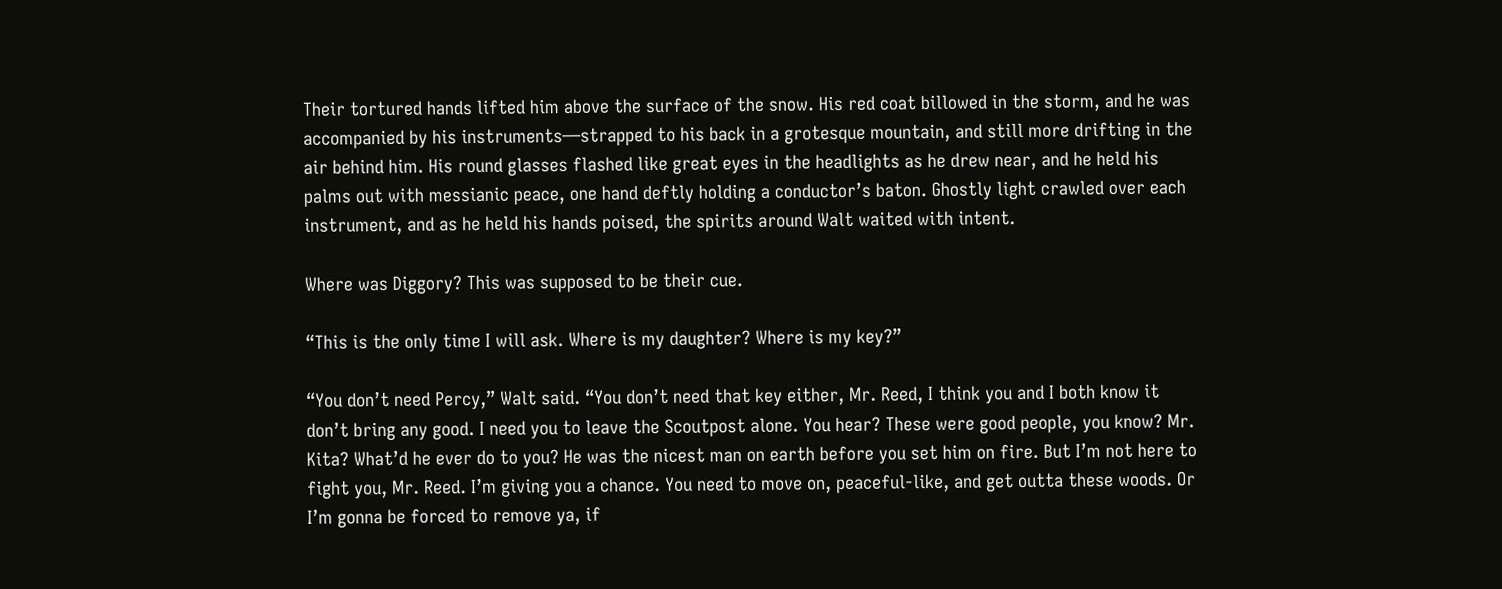Their tortured hands lifted him above the surface of the snow. His red coat billowed in the storm, and he was accompanied by his instruments—strapped to his back in a grotesque mountain, and still more drifting in the air behind him. His round glasses flashed like great eyes in the headlights as he drew near, and he held his palms out with messianic peace, one hand deftly holding a conductor’s baton. Ghostly light crawled over each instrument, and as he held his hands poised, the spirits around Walt waited with intent.

Where was Diggory? This was supposed to be their cue.

“This is the only time I will ask. Where is my daughter? Where is my key?”

“You don’t need Percy,” Walt said. “You don’t need that key either, Mr. Reed, I think you and I both know it don’t bring any good. I need you to leave the Scoutpost alone. You hear? These were good people, you know? Mr. Kita? What’d he ever do to you? He was the nicest man on earth before you set him on fire. But I’m not here to fight you, Mr. Reed. I’m giving you a chance. You need to move on, peaceful-like, and get outta these woods. Or I’m gonna be forced to remove ya, if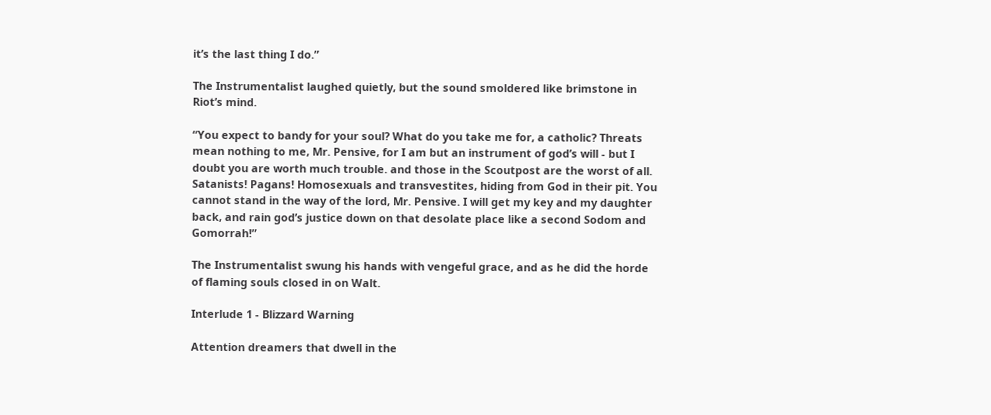it’s the last thing I do.”

The Instrumentalist laughed quietly, but the sound smoldered like brimstone in Riot’s mind.

“You expect to bandy for your soul? What do you take me for, a catholic? Threats mean nothing to me, Mr. Pensive, for I am but an instrument of god’s will - but I doubt you are worth much trouble. and those in the Scoutpost are the worst of all. Satanists! Pagans! Homosexuals and transvestites, hiding from God in their pit. You cannot stand in the way of the lord, Mr. Pensive. I will get my key and my daughter back, and rain god’s justice down on that desolate place like a second Sodom and Gomorrah!”

The Instrumentalist swung his hands with vengeful grace, and as he did the horde of flaming souls closed in on Walt.

Interlude 1 - Blizzard Warning

Attention dreamers that dwell in the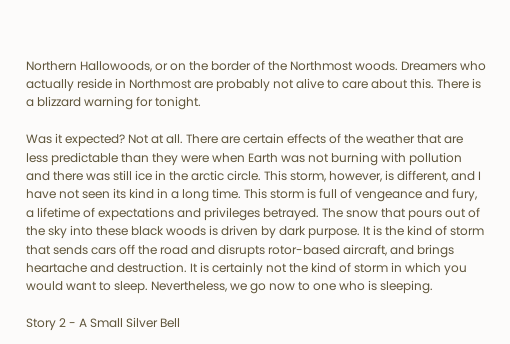Northern Hallowoods, or on the border of the Northmost woods. Dreamers who actually reside in Northmost are probably not alive to care about this. There is a blizzard warning for tonight.

Was it expected? Not at all. There are certain effects of the weather that are less predictable than they were when Earth was not burning with pollution and there was still ice in the arctic circle. This storm, however, is different, and I have not seen its kind in a long time. This storm is full of vengeance and fury, a lifetime of expectations and privileges betrayed. The snow that pours out of the sky into these black woods is driven by dark purpose. It is the kind of storm that sends cars off the road and disrupts rotor-based aircraft, and brings heartache and destruction. It is certainly not the kind of storm in which you would want to sleep. Nevertheless, we go now to one who is sleeping.

Story 2 - A Small Silver Bell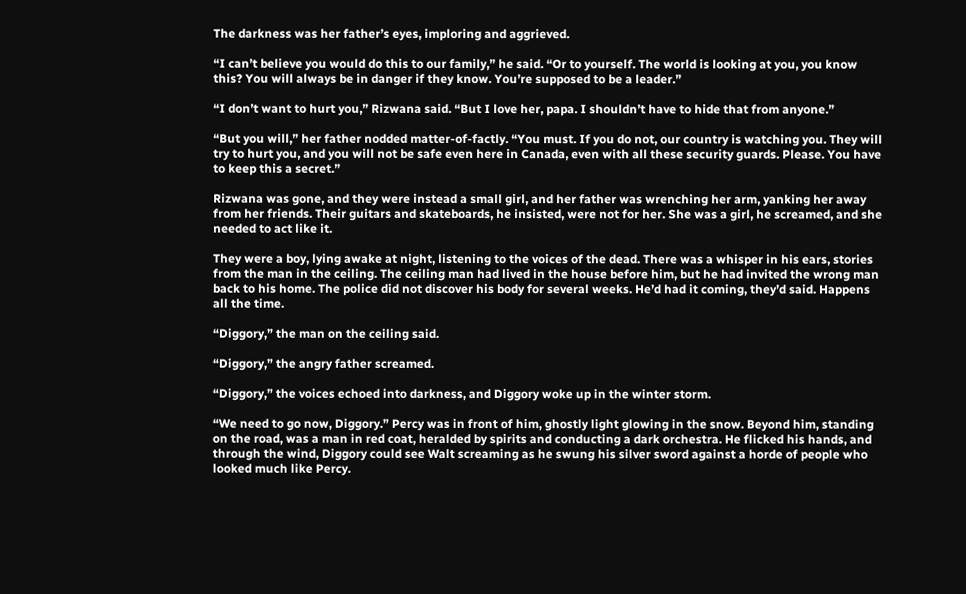The darkness was her father’s eyes, imploring and aggrieved.

“I can’t believe you would do this to our family,” he said. “Or to yourself. The world is looking at you, you know this? You will always be in danger if they know. You’re supposed to be a leader.”

“I don’t want to hurt you,” Rizwana said. “But I love her, papa. I shouldn’t have to hide that from anyone.”

“But you will,” her father nodded matter-of-factly. “You must. If you do not, our country is watching you. They will try to hurt you, and you will not be safe even here in Canada, even with all these security guards. Please. You have to keep this a secret.”

Rizwana was gone, and they were instead a small girl, and her father was wrenching her arm, yanking her away from her friends. Their guitars and skateboards, he insisted, were not for her. She was a girl, he screamed, and she needed to act like it.

They were a boy, lying awake at night, listening to the voices of the dead. There was a whisper in his ears, stories from the man in the ceiling. The ceiling man had lived in the house before him, but he had invited the wrong man back to his home. The police did not discover his body for several weeks. He’d had it coming, they’d said. Happens all the time.

“Diggory,” the man on the ceiling said.

“Diggory,” the angry father screamed.

“Diggory,” the voices echoed into darkness, and Diggory woke up in the winter storm.

“We need to go now, Diggory.” Percy was in front of him, ghostly light glowing in the snow. Beyond him, standing on the road, was a man in red coat, heralded by spirits and conducting a dark orchestra. He flicked his hands, and through the wind, Diggory could see Walt screaming as he swung his silver sword against a horde of people who looked much like Percy.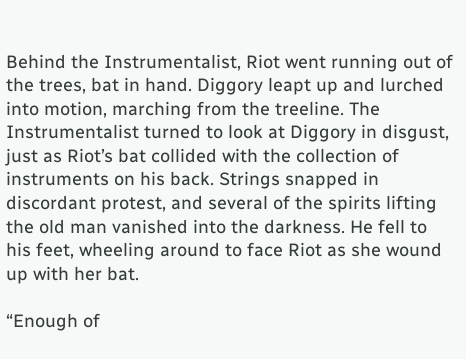Behind the Instrumentalist, Riot went running out of the trees, bat in hand. Diggory leapt up and lurched into motion, marching from the treeline. The Instrumentalist turned to look at Diggory in disgust, just as Riot’s bat collided with the collection of instruments on his back. Strings snapped in discordant protest, and several of the spirits lifting the old man vanished into the darkness. He fell to his feet, wheeling around to face Riot as she wound up with her bat.

“Enough of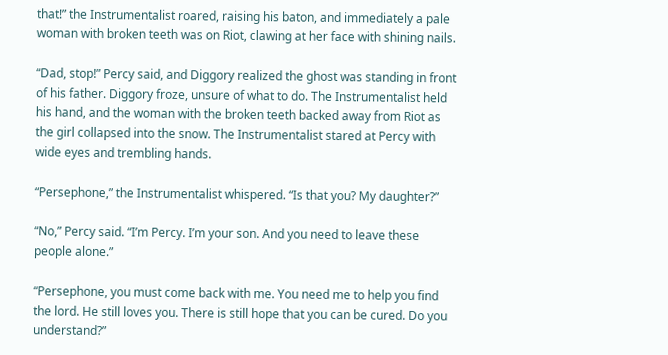that!” the Instrumentalist roared, raising his baton, and immediately a pale woman with broken teeth was on Riot, clawing at her face with shining nails.

“Dad, stop!” Percy said, and Diggory realized the ghost was standing in front of his father. Diggory froze, unsure of what to do. The Instrumentalist held his hand, and the woman with the broken teeth backed away from Riot as the girl collapsed into the snow. The Instrumentalist stared at Percy with wide eyes and trembling hands.

“Persephone,” the Instrumentalist whispered. “Is that you? My daughter?”

“No,” Percy said. “I’m Percy. I’m your son. And you need to leave these people alone.”

“Persephone, you must come back with me. You need me to help you find the lord. He still loves you. There is still hope that you can be cured. Do you understand?”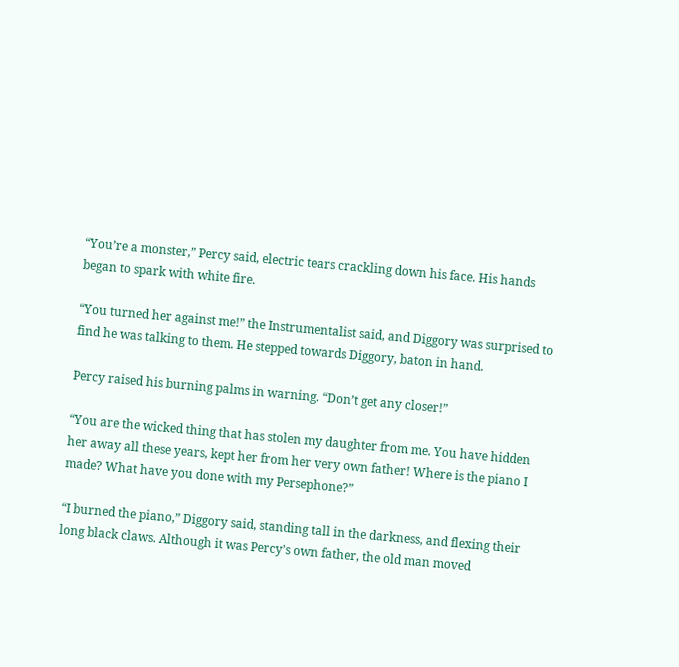“You’re a monster,” Percy said, electric tears crackling down his face. His hands began to spark with white fire.

“You turned her against me!” the Instrumentalist said, and Diggory was surprised to find he was talking to them. He stepped towards Diggory, baton in hand.

Percy raised his burning palms in warning. “Don’t get any closer!”

“You are the wicked thing that has stolen my daughter from me. You have hidden her away all these years, kept her from her very own father! Where is the piano I made? What have you done with my Persephone?”

“I burned the piano,” Diggory said, standing tall in the darkness, and flexing their long black claws. Although it was Percy’s own father, the old man moved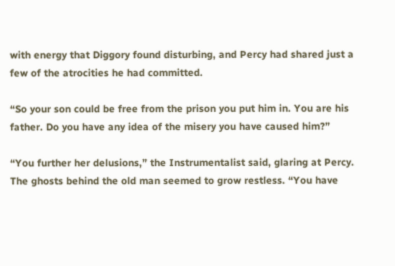with energy that Diggory found disturbing, and Percy had shared just a few of the atrocities he had committed.

“So your son could be free from the prison you put him in. You are his father. Do you have any idea of the misery you have caused him?”

“You further her delusions,” the Instrumentalist said, glaring at Percy. The ghosts behind the old man seemed to grow restless. “You have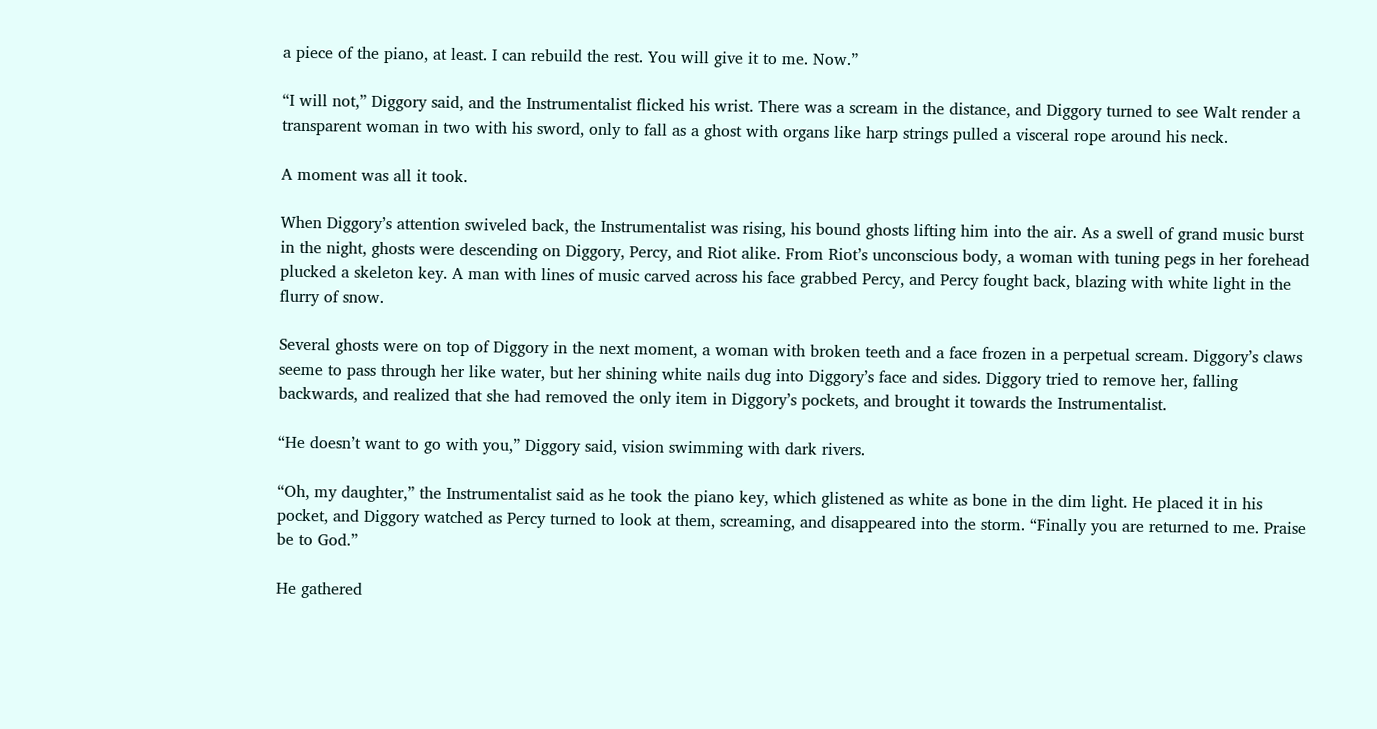a piece of the piano, at least. I can rebuild the rest. You will give it to me. Now.”

“I will not,” Diggory said, and the Instrumentalist flicked his wrist. There was a scream in the distance, and Diggory turned to see Walt render a transparent woman in two with his sword, only to fall as a ghost with organs like harp strings pulled a visceral rope around his neck.

A moment was all it took.

When Diggory’s attention swiveled back, the Instrumentalist was rising, his bound ghosts lifting him into the air. As a swell of grand music burst in the night, ghosts were descending on Diggory, Percy, and Riot alike. From Riot’s unconscious body, a woman with tuning pegs in her forehead plucked a skeleton key. A man with lines of music carved across his face grabbed Percy, and Percy fought back, blazing with white light in the flurry of snow.

Several ghosts were on top of Diggory in the next moment, a woman with broken teeth and a face frozen in a perpetual scream. Diggory’s claws seeme to pass through her like water, but her shining white nails dug into Diggory’s face and sides. Diggory tried to remove her, falling backwards, and realized that she had removed the only item in Diggory’s pockets, and brought it towards the Instrumentalist.

“He doesn’t want to go with you,” Diggory said, vision swimming with dark rivers.

“Oh, my daughter,” the Instrumentalist said as he took the piano key, which glistened as white as bone in the dim light. He placed it in his pocket, and Diggory watched as Percy turned to look at them, screaming, and disappeared into the storm. “Finally you are returned to me. Praise be to God.”

He gathered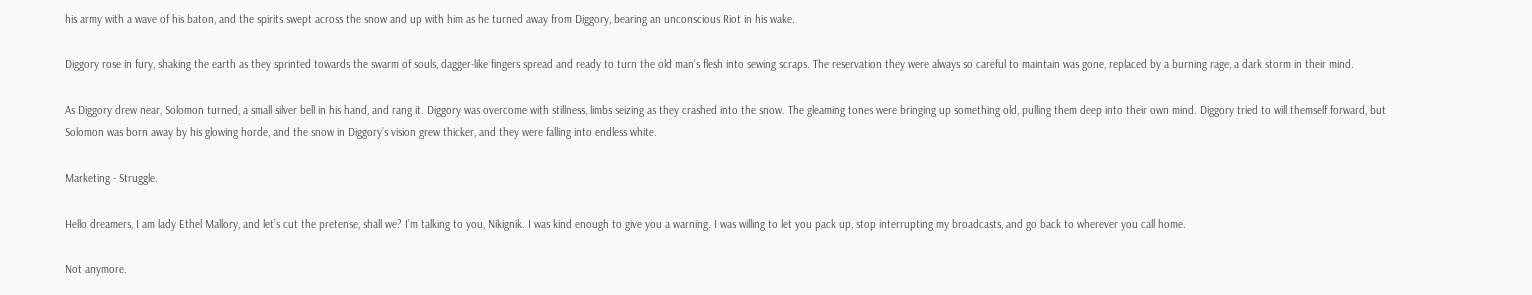his army with a wave of his baton, and the spirits swept across the snow and up with him as he turned away from Diggory, bearing an unconscious Riot in his wake.

Diggory rose in fury, shaking the earth as they sprinted towards the swarm of souls, dagger-like fingers spread and ready to turn the old man’s flesh into sewing scraps. The reservation they were always so careful to maintain was gone, replaced by a burning rage, a dark storm in their mind.

As Diggory drew near, Solomon turned, a small silver bell in his hand, and rang it. Diggory was overcome with stillness, limbs seizing as they crashed into the snow. The gleaming tones were bringing up something old, pulling them deep into their own mind. Diggory tried to will themself forward, but Solomon was born away by his glowing horde, and the snow in Diggory’s vision grew thicker, and they were falling into endless white.

Marketing - Struggle.

Hello dreamers, I am lady Ethel Mallory, and let’s cut the pretense, shall we? I’m talking to you, Nikignik. I was kind enough to give you a warning. I was willing to let you pack up, stop interrupting my broadcasts, and go back to wherever you call home.

Not anymore.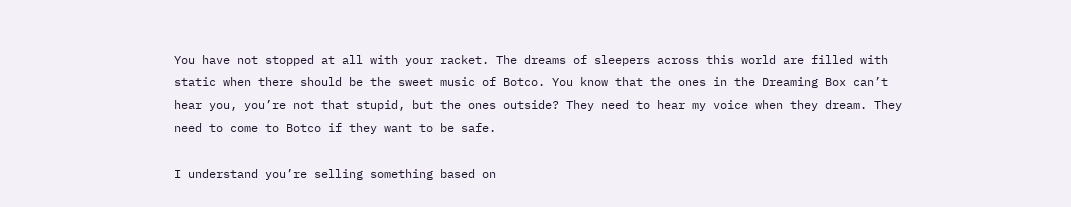You have not stopped at all with your racket. The dreams of sleepers across this world are filled with static when there should be the sweet music of Botco. You know that the ones in the Dreaming Box can’t hear you, you’re not that stupid, but the ones outside? They need to hear my voice when they dream. They need to come to Botco if they want to be safe.

I understand you’re selling something based on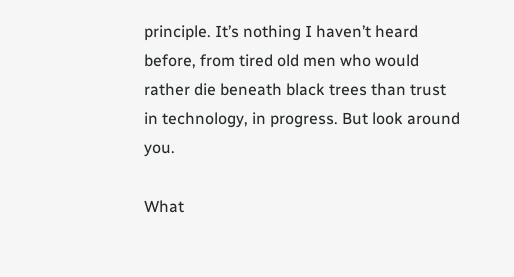principle. It’s nothing I haven’t heard before, from tired old men who would rather die beneath black trees than trust in technology, in progress. But look around you.

What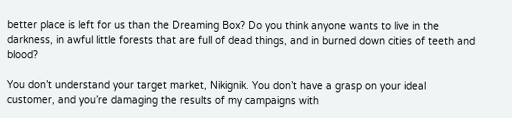better place is left for us than the Dreaming Box? Do you think anyone wants to live in the darkness, in awful little forests that are full of dead things, and in burned down cities of teeth and blood?

You don’t understand your target market, Nikignik. You don’t have a grasp on your ideal customer, and you’re damaging the results of my campaigns with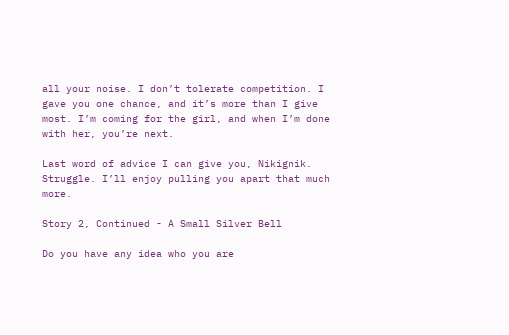all your noise. I don’t tolerate competition. I gave you one chance, and it’s more than I give most. I’m coming for the girl, and when I’m done with her, you’re next.

Last word of advice I can give you, Nikignik. Struggle. I’ll enjoy pulling you apart that much more.

Story 2, Continued - A Small Silver Bell

Do you have any idea who you are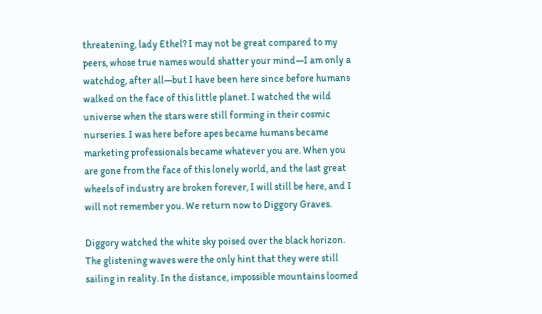threatening, lady Ethel? I may not be great compared to my peers, whose true names would shatter your mind—I am only a watchdog, after all—but I have been here since before humans walked on the face of this little planet. I watched the wild universe when the stars were still forming in their cosmic nurseries. I was here before apes became humans became marketing professionals became whatever you are. When you are gone from the face of this lonely world, and the last great wheels of industry are broken forever, I will still be here, and I will not remember you. We return now to Diggory Graves.

Diggory watched the white sky poised over the black horizon. The glistening waves were the only hint that they were still sailing in reality. In the distance, impossible mountains loomed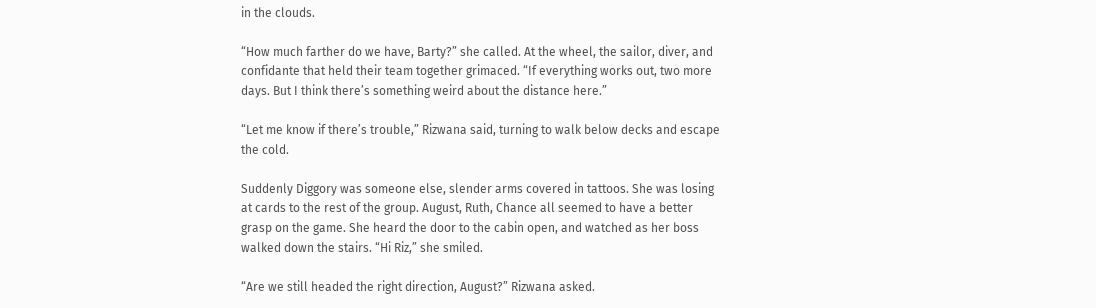in the clouds.

“How much farther do we have, Barty?” she called. At the wheel, the sailor, diver, and confidante that held their team together grimaced. “If everything works out, two more days. But I think there’s something weird about the distance here.”

“Let me know if there’s trouble,” Rizwana said, turning to walk below decks and escape the cold.

Suddenly Diggory was someone else, slender arms covered in tattoos. She was losing at cards to the rest of the group. August, Ruth, Chance all seemed to have a better grasp on the game. She heard the door to the cabin open, and watched as her boss walked down the stairs. “Hi Riz,” she smiled.

“Are we still headed the right direction, August?” Rizwana asked.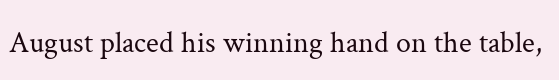August placed his winning hand on the table,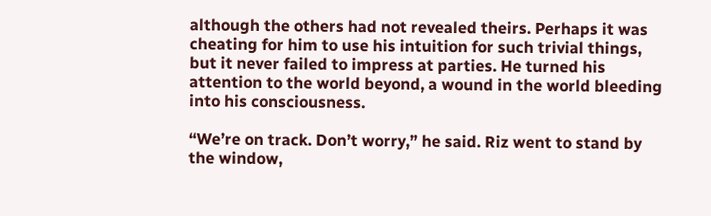although the others had not revealed theirs. Perhaps it was cheating for him to use his intuition for such trivial things, but it never failed to impress at parties. He turned his attention to the world beyond, a wound in the world bleeding into his consciousness.

“We’re on track. Don’t worry,” he said. Riz went to stand by the window,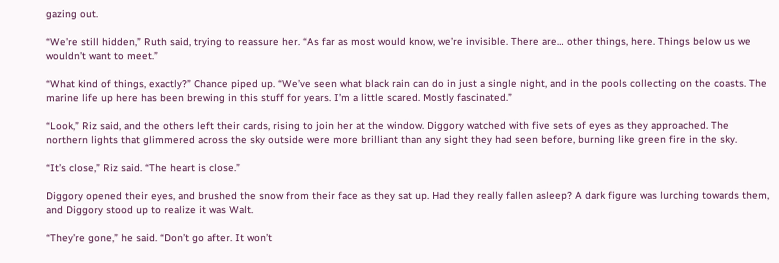gazing out.

“We’re still hidden,” Ruth said, trying to reassure her. “As far as most would know, we’re invisible. There are… other things, here. Things below us we wouldn’t want to meet.”

“What kind of things, exactly?” Chance piped up. “We’ve seen what black rain can do in just a single night, and in the pools collecting on the coasts. The marine life up here has been brewing in this stuff for years. I’m a little scared. Mostly fascinated.”

“Look,” Riz said, and the others left their cards, rising to join her at the window. Diggory watched with five sets of eyes as they approached. The northern lights that glimmered across the sky outside were more brilliant than any sight they had seen before, burning like green fire in the sky.

“It’s close,” Riz said. “The heart is close.”

Diggory opened their eyes, and brushed the snow from their face as they sat up. Had they really fallen asleep? A dark figure was lurching towards them, and Diggory stood up to realize it was Walt.

“They’re gone,” he said. “Don’t go after. It won’t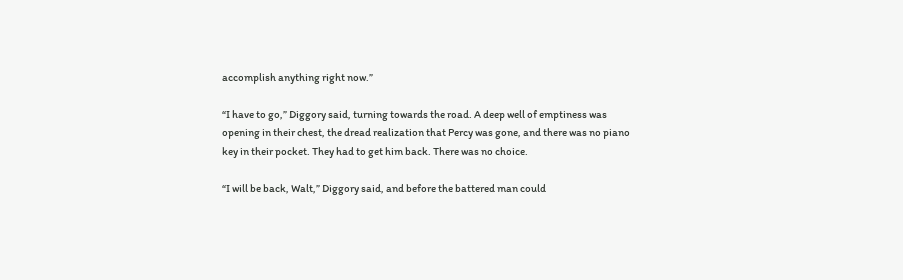accomplish anything right now.”

“I have to go,” Diggory said, turning towards the road. A deep well of emptiness was opening in their chest, the dread realization that Percy was gone, and there was no piano key in their pocket. They had to get him back. There was no choice.

“I will be back, Walt,” Diggory said, and before the battered man could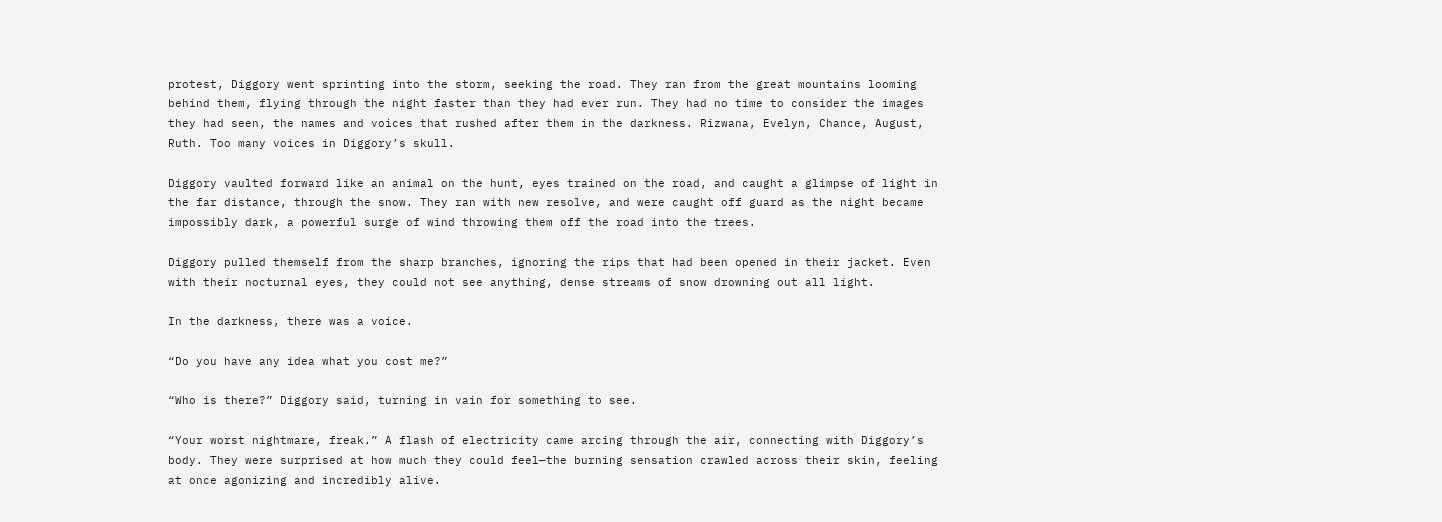protest, Diggory went sprinting into the storm, seeking the road. They ran from the great mountains looming behind them, flying through the night faster than they had ever run. They had no time to consider the images they had seen, the names and voices that rushed after them in the darkness. Rizwana, Evelyn, Chance, August, Ruth. Too many voices in Diggory’s skull.

Diggory vaulted forward like an animal on the hunt, eyes trained on the road, and caught a glimpse of light in the far distance, through the snow. They ran with new resolve, and were caught off guard as the night became impossibly dark, a powerful surge of wind throwing them off the road into the trees.

Diggory pulled themself from the sharp branches, ignoring the rips that had been opened in their jacket. Even with their nocturnal eyes, they could not see anything, dense streams of snow drowning out all light.

In the darkness, there was a voice.

“Do you have any idea what you cost me?”

“Who is there?” Diggory said, turning in vain for something to see.

“Your worst nightmare, freak.” A flash of electricity came arcing through the air, connecting with Diggory’s body. They were surprised at how much they could feel—the burning sensation crawled across their skin, feeling at once agonizing and incredibly alive.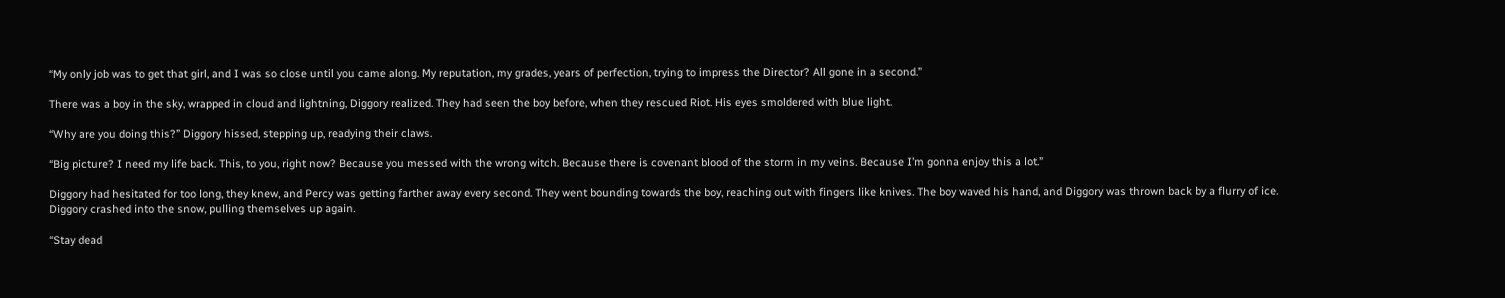“My only job was to get that girl, and I was so close until you came along. My reputation, my grades, years of perfection, trying to impress the Director? All gone in a second.”

There was a boy in the sky, wrapped in cloud and lightning, Diggory realized. They had seen the boy before, when they rescued Riot. His eyes smoldered with blue light.

“Why are you doing this?” Diggory hissed, stepping up, readying their claws.

“Big picture? I need my life back. This, to you, right now? Because you messed with the wrong witch. Because there is covenant blood of the storm in my veins. Because I’m gonna enjoy this a lot.”

Diggory had hesitated for too long, they knew, and Percy was getting farther away every second. They went bounding towards the boy, reaching out with fingers like knives. The boy waved his hand, and Diggory was thrown back by a flurry of ice. Diggory crashed into the snow, pulling themselves up again.

“Stay dead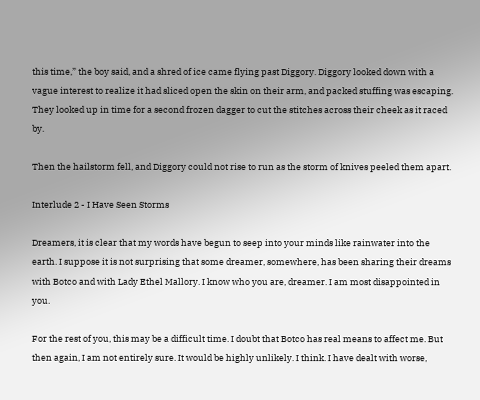this time,” the boy said, and a shred of ice came flying past Diggory. Diggory looked down with a vague interest to realize it had sliced open the skin on their arm, and packed stuffing was escaping. They looked up in time for a second frozen dagger to cut the stitches across their cheek as it raced by.

Then the hailstorm fell, and Diggory could not rise to run as the storm of knives peeled them apart.

Interlude 2 - I Have Seen Storms

Dreamers, it is clear that my words have begun to seep into your minds like rainwater into the earth. I suppose it is not surprising that some dreamer, somewhere, has been sharing their dreams with Botco and with Lady Ethel Mallory. I know who you are, dreamer. I am most disappointed in you.

For the rest of you, this may be a difficult time. I doubt that Botco has real means to affect me. But then again, I am not entirely sure. It would be highly unlikely. I think. I have dealt with worse,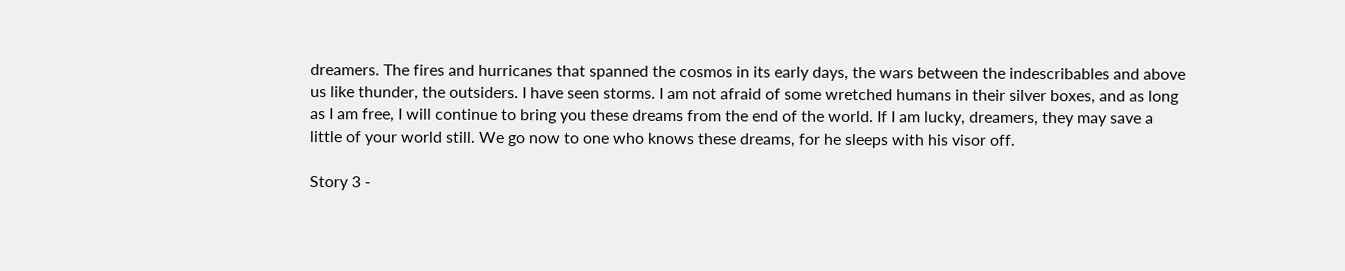dreamers. The fires and hurricanes that spanned the cosmos in its early days, the wars between the indescribables and above us like thunder, the outsiders. I have seen storms. I am not afraid of some wretched humans in their silver boxes, and as long as I am free, I will continue to bring you these dreams from the end of the world. If I am lucky, dreamers, they may save a little of your world still. We go now to one who knows these dreams, for he sleeps with his visor off.

Story 3 -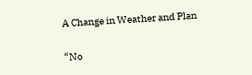A Change in Weather and Plan

“No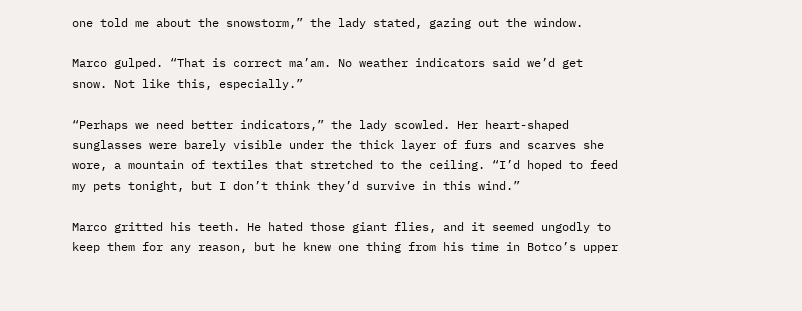one told me about the snowstorm,” the lady stated, gazing out the window.

Marco gulped. “That is correct ma’am. No weather indicators said we’d get snow. Not like this, especially.”

“Perhaps we need better indicators,” the lady scowled. Her heart-shaped sunglasses were barely visible under the thick layer of furs and scarves she wore, a mountain of textiles that stretched to the ceiling. “I’d hoped to feed my pets tonight, but I don’t think they’d survive in this wind.”

Marco gritted his teeth. He hated those giant flies, and it seemed ungodly to keep them for any reason, but he knew one thing from his time in Botco’s upper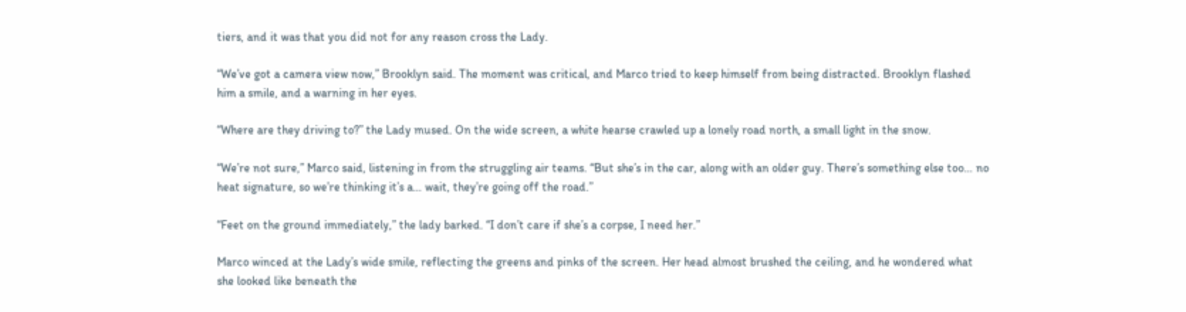tiers, and it was that you did not for any reason cross the Lady.

“We’ve got a camera view now,” Brooklyn said. The moment was critical, and Marco tried to keep himself from being distracted. Brooklyn flashed him a smile, and a warning in her eyes.

“Where are they driving to?” the Lady mused. On the wide screen, a white hearse crawled up a lonely road north, a small light in the snow.

“We’re not sure,” Marco said, listening in from the struggling air teams. “But she’s in the car, along with an older guy. There’s something else too… no heat signature, so we’re thinking it’s a… wait, they’re going off the road.”

“Feet on the ground immediately,” the lady barked. “I don’t care if she’s a corpse, I need her.”

Marco winced at the Lady’s wide smile, reflecting the greens and pinks of the screen. Her head almost brushed the ceiling, and he wondered what she looked like beneath the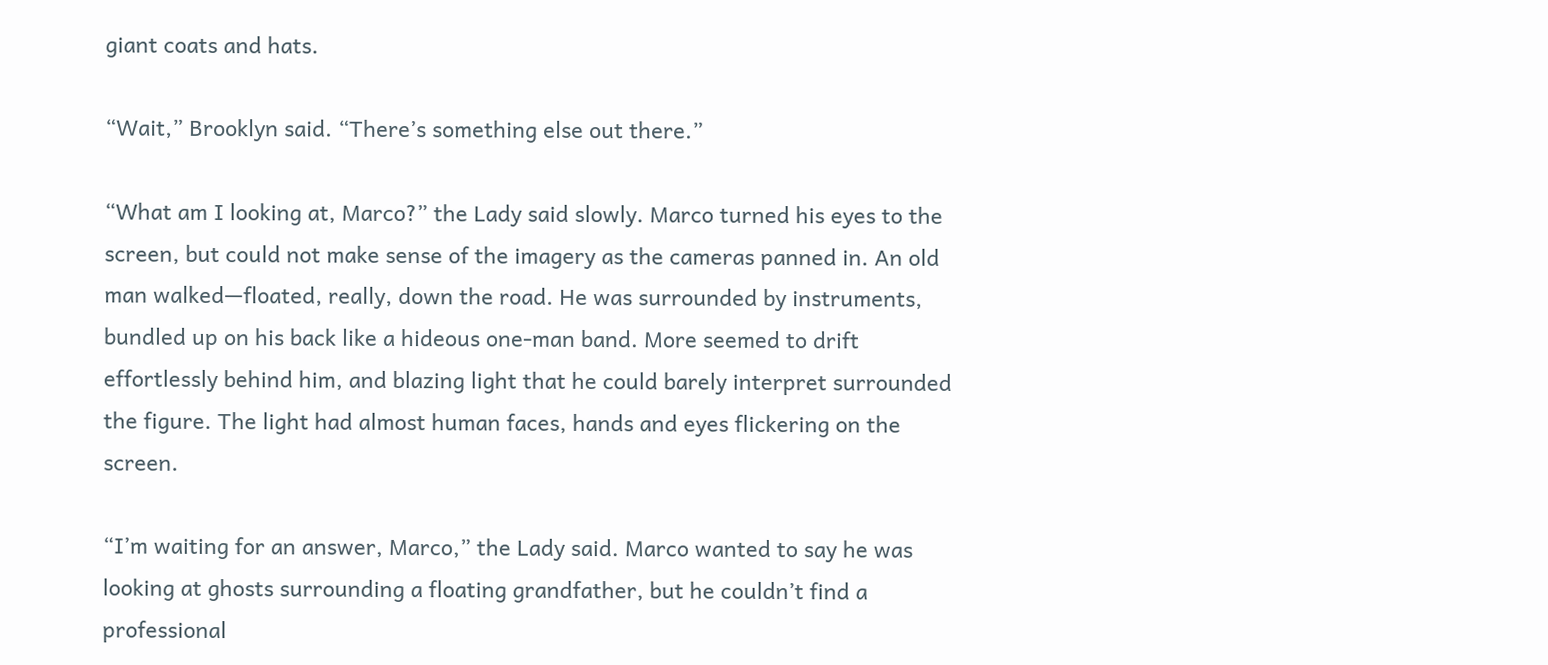giant coats and hats.

“Wait,” Brooklyn said. “There’s something else out there.”

“What am I looking at, Marco?” the Lady said slowly. Marco turned his eyes to the screen, but could not make sense of the imagery as the cameras panned in. An old man walked—floated, really, down the road. He was surrounded by instruments, bundled up on his back like a hideous one-man band. More seemed to drift effortlessly behind him, and blazing light that he could barely interpret surrounded the figure. The light had almost human faces, hands and eyes flickering on the screen.

“I’m waiting for an answer, Marco,” the Lady said. Marco wanted to say he was looking at ghosts surrounding a floating grandfather, but he couldn’t find a professional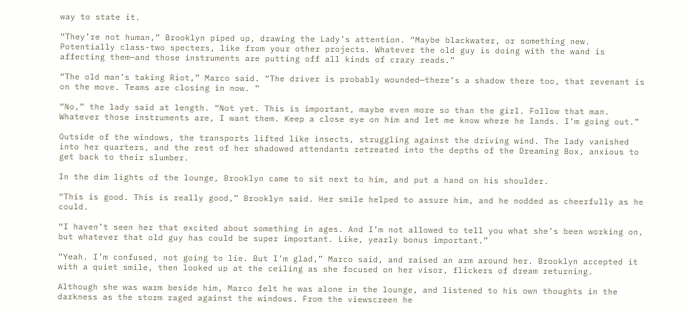way to state it.

“They’re not human,” Brooklyn piped up, drawing the Lady’s attention. “Maybe blackwater, or something new. Potentially class-two specters, like from your other projects. Whatever the old guy is doing with the wand is affecting them—and those instruments are putting off all kinds of crazy reads.”

“The old man’s taking Riot,” Marco said. “The driver is probably wounded—there’s a shadow there too, that revenant is on the move. Teams are closing in now. ”

“No,” the lady said at length. “Not yet. This is important, maybe even more so than the girl. Follow that man. Whatever those instruments are, I want them. Keep a close eye on him and let me know where he lands. I’m going out.”

Outside of the windows, the transports lifted like insects, struggling against the driving wind. The lady vanished into her quarters, and the rest of her shadowed attendants retreated into the depths of the Dreaming Box, anxious to get back to their slumber.

In the dim lights of the lounge, Brooklyn came to sit next to him, and put a hand on his shoulder.

“This is good. This is really good,” Brooklyn said. Her smile helped to assure him, and he nodded as cheerfully as he could.

“I haven’t seen her that excited about something in ages. And I’m not allowed to tell you what she’s been working on, but whatever that old guy has could be super important. Like, yearly bonus important.”

“Yeah. I’m confused, not going to lie. But I’m glad,” Marco said, and raised an arm around her. Brooklyn accepted it with a quiet smile, then looked up at the ceiling as she focused on her visor, flickers of dream returning.

Although she was warm beside him, Marco felt he was alone in the lounge, and listened to his own thoughts in the darkness as the storm raged against the windows. From the viewscreen he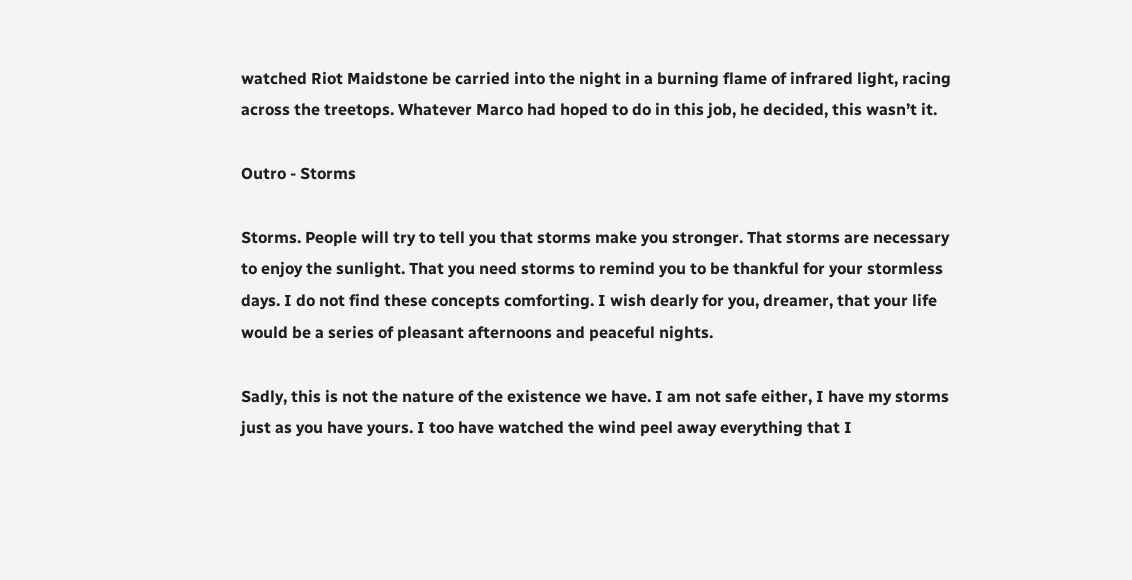watched Riot Maidstone be carried into the night in a burning flame of infrared light, racing across the treetops. Whatever Marco had hoped to do in this job, he decided, this wasn’t it.

Outro - Storms

Storms. People will try to tell you that storms make you stronger. That storms are necessary to enjoy the sunlight. That you need storms to remind you to be thankful for your stormless days. I do not find these concepts comforting. I wish dearly for you, dreamer, that your life would be a series of pleasant afternoons and peaceful nights.

Sadly, this is not the nature of the existence we have. I am not safe either, I have my storms just as you have yours. I too have watched the wind peel away everything that I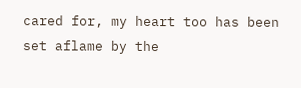cared for, my heart too has been set aflame by the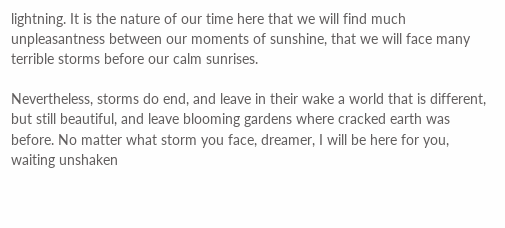lightning. It is the nature of our time here that we will find much unpleasantness between our moments of sunshine, that we will face many terrible storms before our calm sunrises.

Nevertheless, storms do end, and leave in their wake a world that is different, but still beautiful, and leave blooming gardens where cracked earth was before. No matter what storm you face, dreamer, I will be here for you, waiting unshaken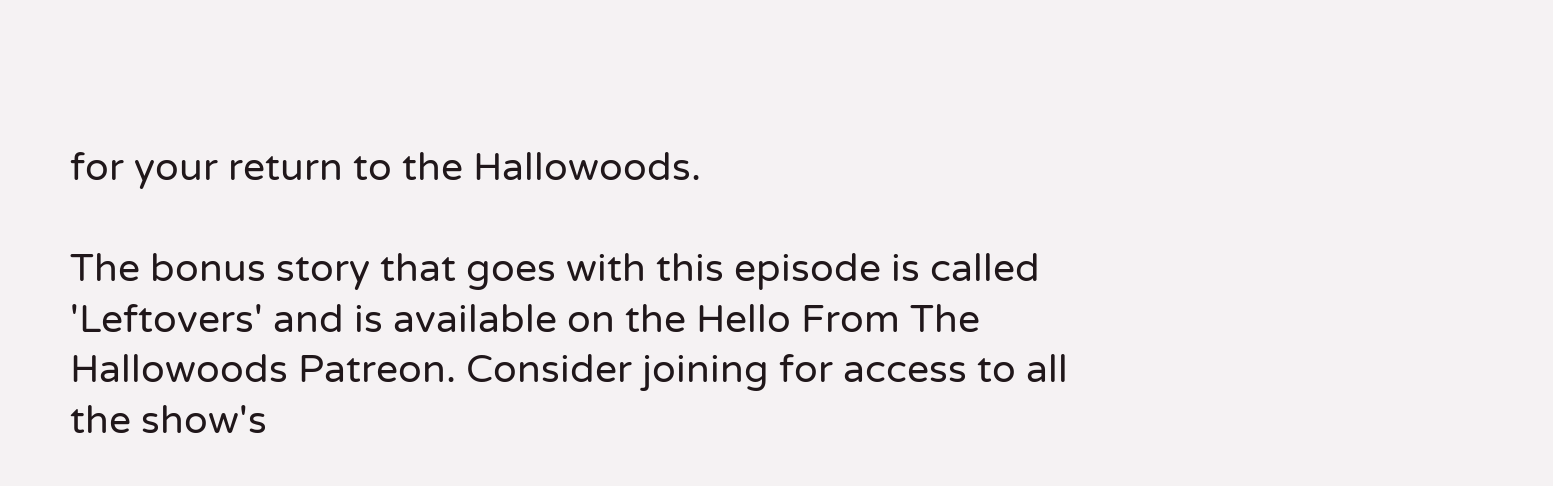for your return to the Hallowoods.

The bonus story that goes with this episode is called 'Leftovers' and is available on the Hello From The Hallowoods Patreon. Consider joining for access to all the show's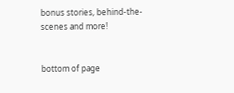bonus stories, behind-the-scenes and more!


bottom of page